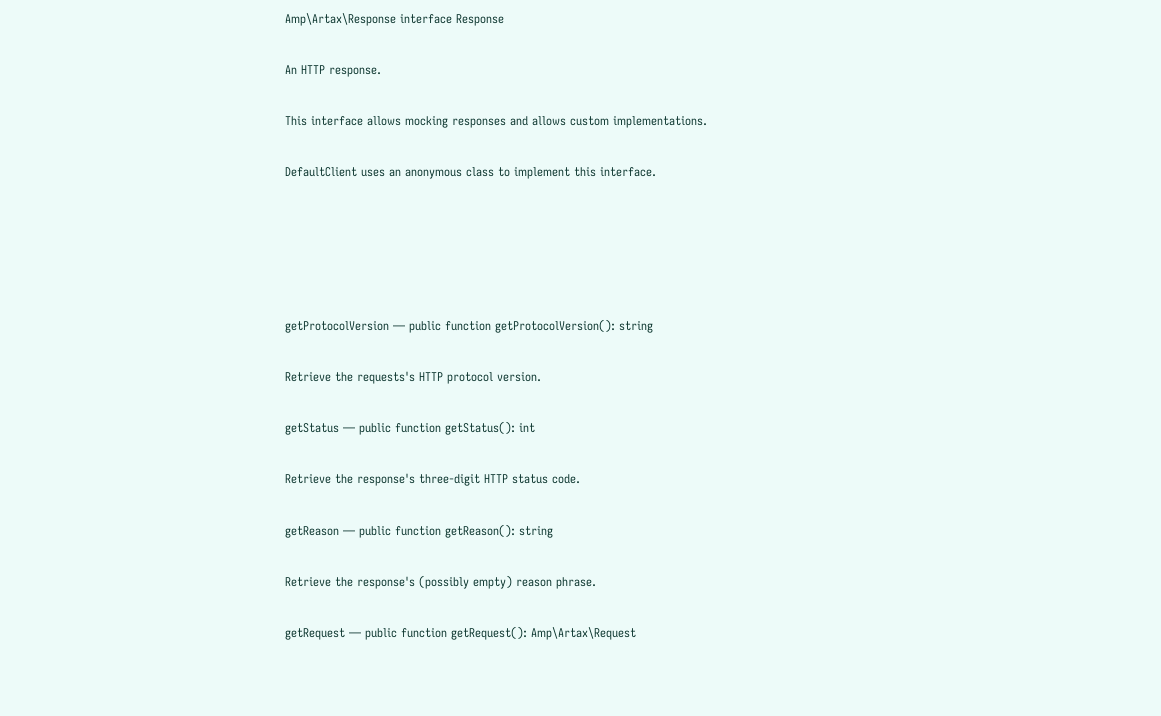Amp\Artax\Response interface Response

An HTTP response.

This interface allows mocking responses and allows custom implementations.

DefaultClient uses an anonymous class to implement this interface.





getProtocolVersion — public function getProtocolVersion(): string

Retrieve the requests's HTTP protocol version.

getStatus — public function getStatus(): int

Retrieve the response's three-digit HTTP status code.

getReason — public function getReason(): string

Retrieve the response's (possibly empty) reason phrase.

getRequest — public function getRequest(): Amp\Artax\Request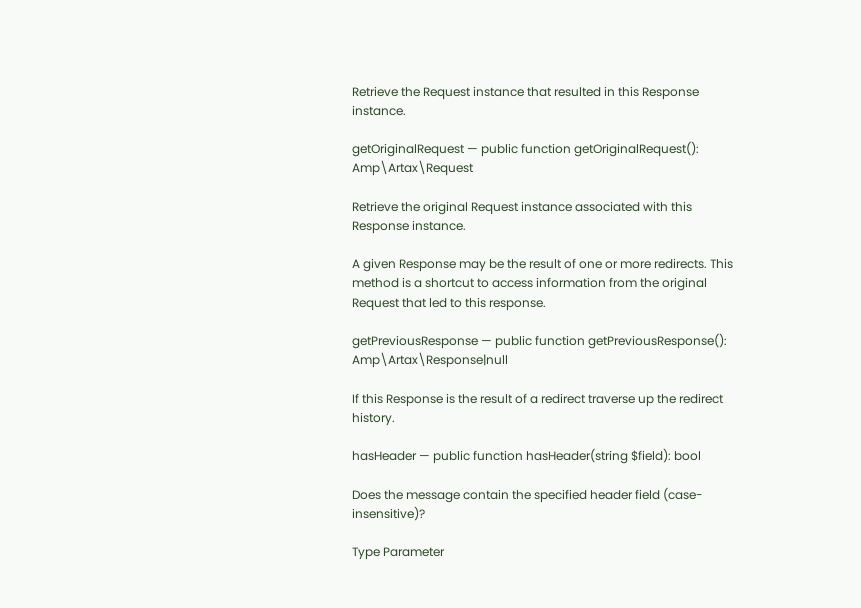Retrieve the Request instance that resulted in this Response instance.

getOriginalRequest — public function getOriginalRequest(): Amp\Artax\Request

Retrieve the original Request instance associated with this Response instance.

A given Response may be the result of one or more redirects. This method is a shortcut to access information from the original Request that led to this response.

getPreviousResponse — public function getPreviousResponse(): Amp\Artax\Response|null

If this Response is the result of a redirect traverse up the redirect history.

hasHeader — public function hasHeader(string $field): bool

Does the message contain the specified header field (case-insensitive)?

Type Parameter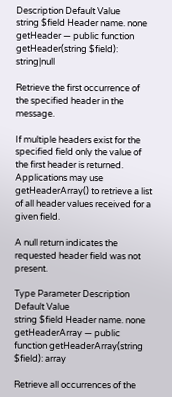Description Default Value
string $field Header name. none
getHeader — public function getHeader(string $field): string|null

Retrieve the first occurrence of the specified header in the message.

If multiple headers exist for the specified field only the value of the first header is returned. Applications may use getHeaderArray() to retrieve a list of all header values received for a given field.

A null return indicates the requested header field was not present.

Type Parameter Description Default Value
string $field Header name. none
getHeaderArray — public function getHeaderArray(string $field): array

Retrieve all occurrences of the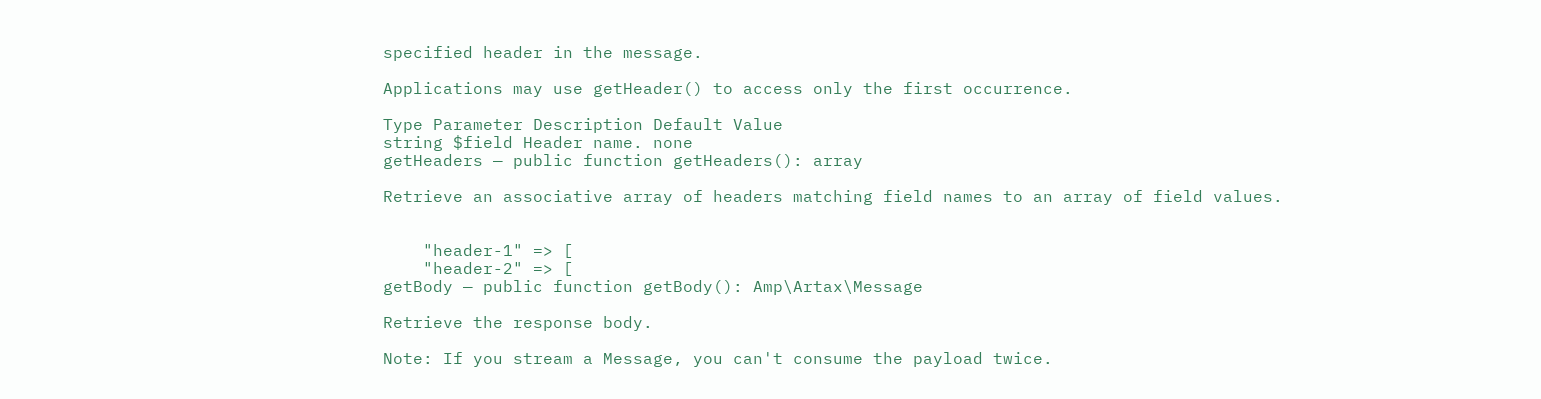specified header in the message.

Applications may use getHeader() to access only the first occurrence.

Type Parameter Description Default Value
string $field Header name. none
getHeaders — public function getHeaders(): array

Retrieve an associative array of headers matching field names to an array of field values.


    "header-1" => [
    "header-2" => [
getBody — public function getBody(): Amp\Artax\Message

Retrieve the response body.

Note: If you stream a Message, you can't consume the payload twice.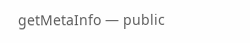getMetaInfo — public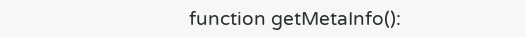function getMetaInfo():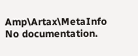Amp\Artax\MetaInfo
No documentation.